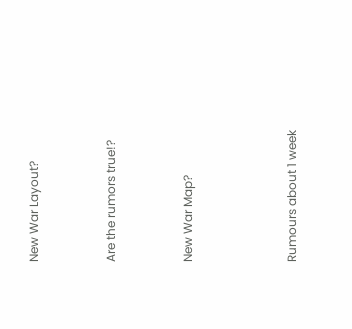New War Layout?


Are the rumors true!?


New War Map?



Rumours about 1 week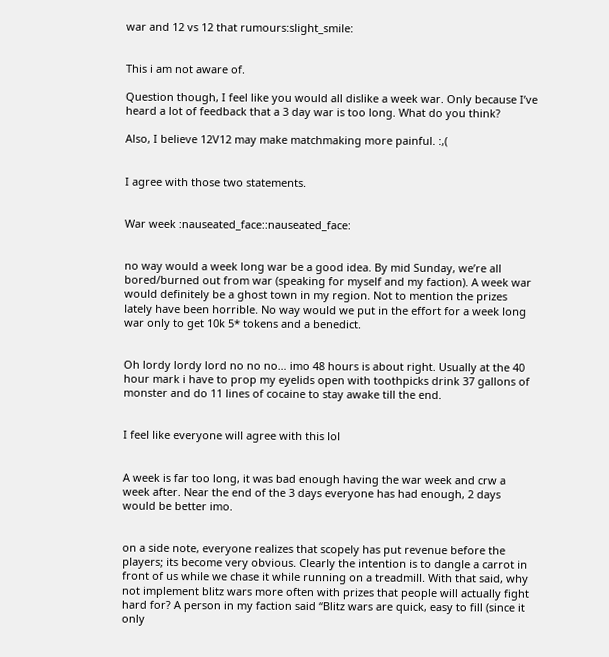war and 12 vs 12 that rumours:slight_smile:


This i am not aware of.

Question though, I feel like you would all dislike a week war. Only because I’ve heard a lot of feedback that a 3 day war is too long. What do you think?

Also, I believe 12V12 may make matchmaking more painful. :,(


I agree with those two statements.


War week :nauseated_face::nauseated_face:


no way would a week long war be a good idea. By mid Sunday, we’re all bored/burned out from war (speaking for myself and my faction). A week war would definitely be a ghost town in my region. Not to mention the prizes lately have been horrible. No way would we put in the effort for a week long war only to get 10k 5* tokens and a benedict.


Oh lordy lordy lord no no no… imo 48 hours is about right. Usually at the 40 hour mark i have to prop my eyelids open with toothpicks drink 37 gallons of monster and do 11 lines of cocaine to stay awake till the end.


I feel like everyone will agree with this lol


A week is far too long, it was bad enough having the war week and crw a week after. Near the end of the 3 days everyone has had enough, 2 days would be better imo.


on a side note, everyone realizes that scopely has put revenue before the players; its become very obvious. Clearly the intention is to dangle a carrot in front of us while we chase it while running on a treadmill. With that said, why not implement blitz wars more often with prizes that people will actually fight hard for? A person in my faction said “Blitz wars are quick, easy to fill (since it only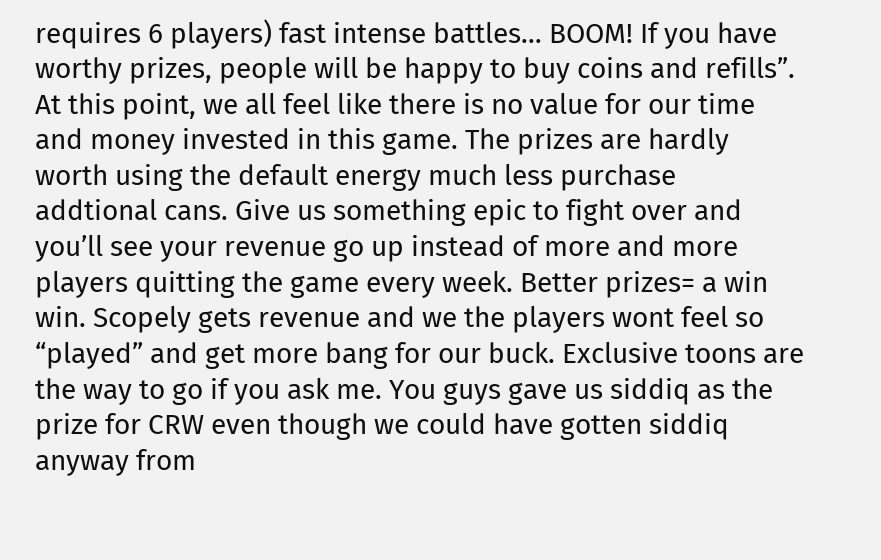requires 6 players) fast intense battles… BOOM! If you have worthy prizes, people will be happy to buy coins and refills”. At this point, we all feel like there is no value for our time and money invested in this game. The prizes are hardly worth using the default energy much less purchase addtional cans. Give us something epic to fight over and you’ll see your revenue go up instead of more and more players quitting the game every week. Better prizes= a win win. Scopely gets revenue and we the players wont feel so “played” and get more bang for our buck. Exclusive toons are the way to go if you ask me. You guys gave us siddiq as the prize for CRW even though we could have gotten siddiq anyway from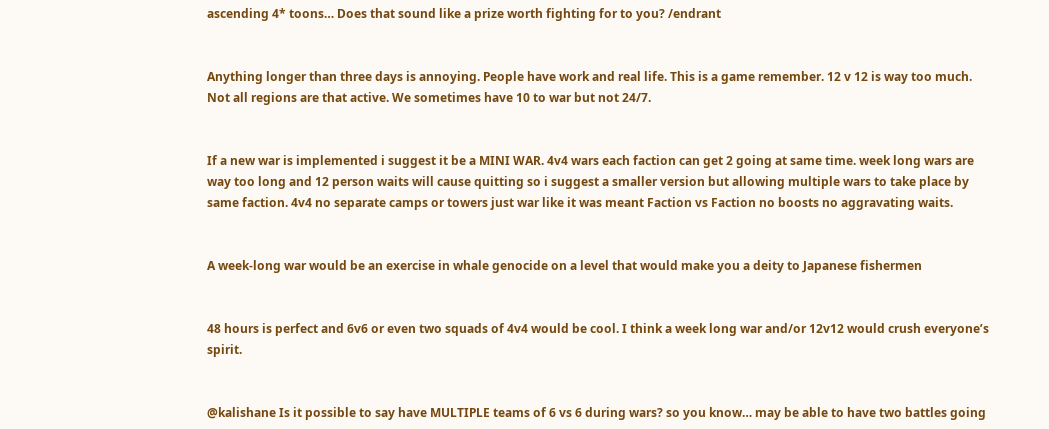ascending 4* toons… Does that sound like a prize worth fighting for to you? /endrant


Anything longer than three days is annoying. People have work and real life. This is a game remember. 12 v 12 is way too much. Not all regions are that active. We sometimes have 10 to war but not 24/7.


If a new war is implemented i suggest it be a MINI WAR. 4v4 wars each faction can get 2 going at same time. week long wars are way too long and 12 person waits will cause quitting so i suggest a smaller version but allowing multiple wars to take place by same faction. 4v4 no separate camps or towers just war like it was meant Faction vs Faction no boosts no aggravating waits.


A week-long war would be an exercise in whale genocide on a level that would make you a deity to Japanese fishermen


48 hours is perfect and 6v6 or even two squads of 4v4 would be cool. I think a week long war and/or 12v12 would crush everyone’s spirit.


@kalishane Is it possible to say have MULTIPLE teams of 6 vs 6 during wars? so you know… may be able to have two battles going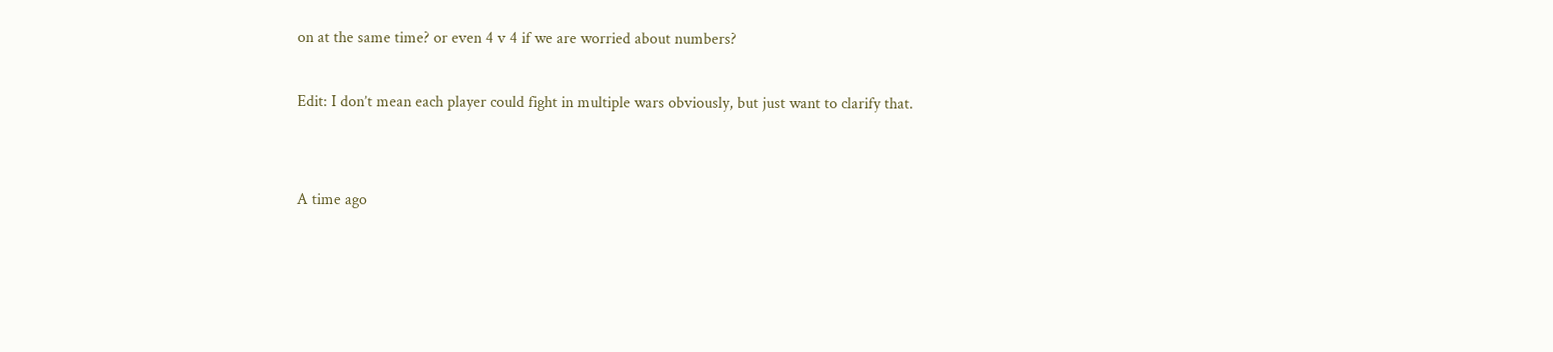on at the same time? or even 4 v 4 if we are worried about numbers?

Edit: I don’t mean each player could fight in multiple wars obviously, but just want to clarify that.


A time ago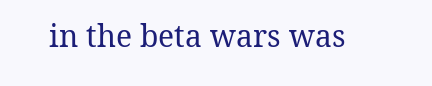in the beta wars was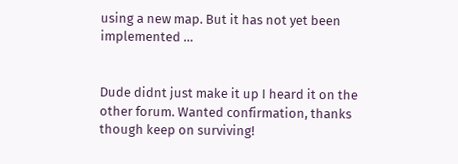using a new map. But it has not yet been implemented …


Dude didnt just make it up I heard it on the other forum. Wanted confirmation, thanks though keep on surviving!